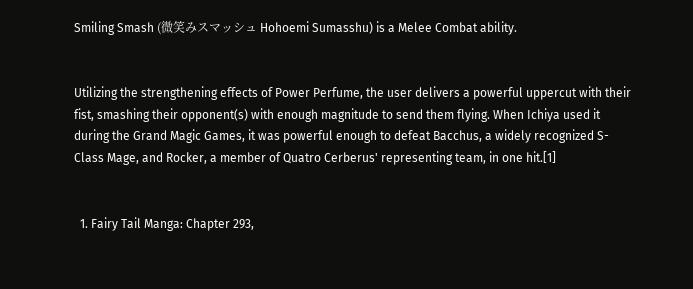Smiling Smash (微笑みスマッシュ Hohoemi Sumasshu) is a Melee Combat ability.


Utilizing the strengthening effects of Power Perfume, the user delivers a powerful uppercut with their fist, smashing their opponent(s) with enough magnitude to send them flying. When Ichiya used it during the Grand Magic Games, it was powerful enough to defeat Bacchus, a widely recognized S-Class Mage, and Rocker, a member of Quatro Cerberus' representing team, in one hit.[1]


  1. Fairy Tail Manga: Chapter 293,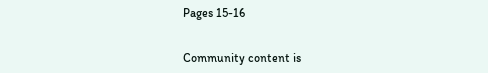Pages 15-16


Community content is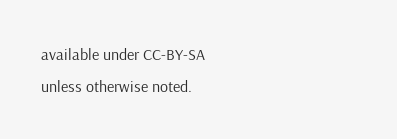available under CC-BY-SA unless otherwise noted.